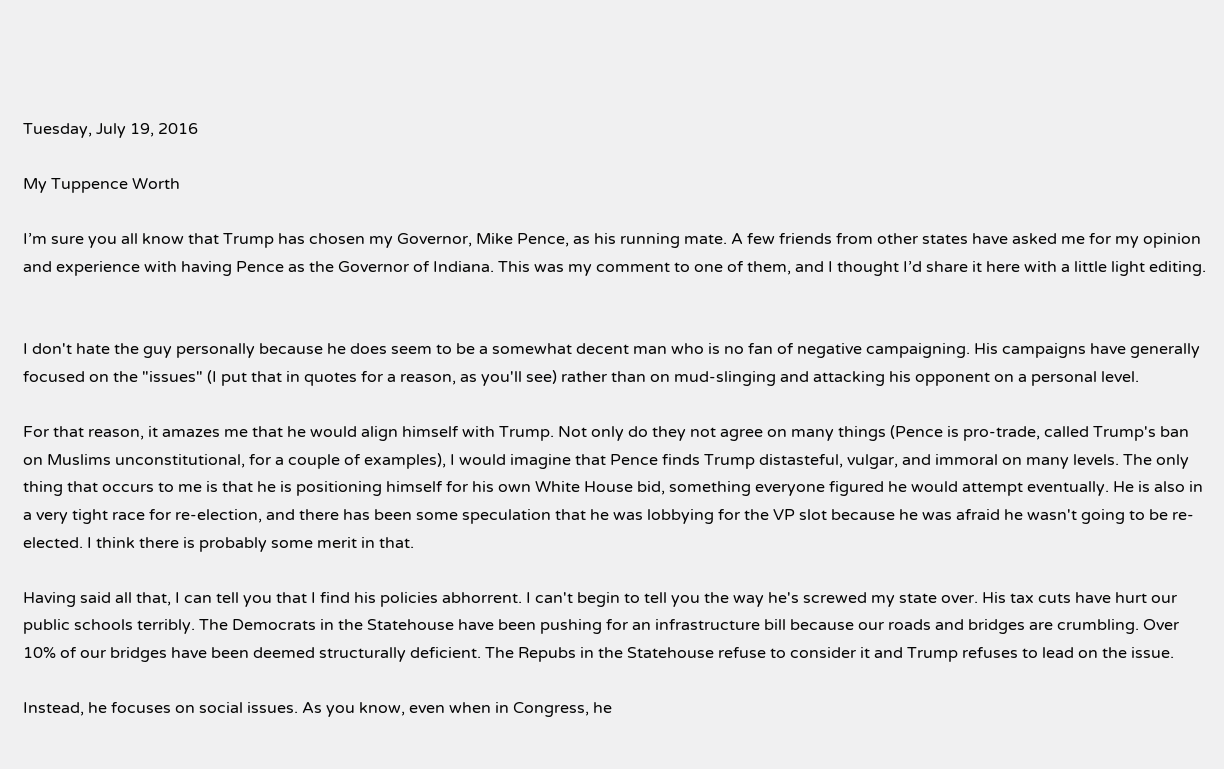Tuesday, July 19, 2016

My Tuppence Worth

I’m sure you all know that Trump has chosen my Governor, Mike Pence, as his running mate. A few friends from other states have asked me for my opinion and experience with having Pence as the Governor of Indiana. This was my comment to one of them, and I thought I’d share it here with a little light editing.


I don't hate the guy personally because he does seem to be a somewhat decent man who is no fan of negative campaigning. His campaigns have generally focused on the "issues" (I put that in quotes for a reason, as you'll see) rather than on mud-slinging and attacking his opponent on a personal level.

For that reason, it amazes me that he would align himself with Trump. Not only do they not agree on many things (Pence is pro-trade, called Trump's ban on Muslims unconstitutional, for a couple of examples), I would imagine that Pence finds Trump distasteful, vulgar, and immoral on many levels. The only thing that occurs to me is that he is positioning himself for his own White House bid, something everyone figured he would attempt eventually. He is also in a very tight race for re-election, and there has been some speculation that he was lobbying for the VP slot because he was afraid he wasn't going to be re-elected. I think there is probably some merit in that.

Having said all that, I can tell you that I find his policies abhorrent. I can't begin to tell you the way he's screwed my state over. His tax cuts have hurt our public schools terribly. The Democrats in the Statehouse have been pushing for an infrastructure bill because our roads and bridges are crumbling. Over 10% of our bridges have been deemed structurally deficient. The Repubs in the Statehouse refuse to consider it and Trump refuses to lead on the issue.

Instead, he focuses on social issues. As you know, even when in Congress, he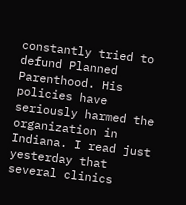constantly tried to defund Planned Parenthood. His policies have seriously harmed the organization in Indiana. I read just yesterday that several clinics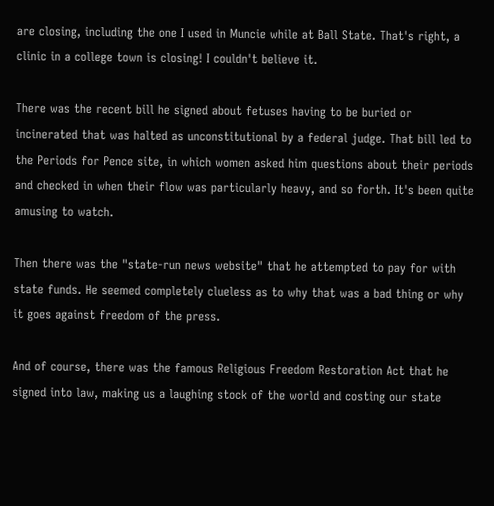are closing, including the one I used in Muncie while at Ball State. That's right, a clinic in a college town is closing! I couldn't believe it.

There was the recent bill he signed about fetuses having to be buried or incinerated that was halted as unconstitutional by a federal judge. That bill led to the Periods for Pence site, in which women asked him questions about their periods and checked in when their flow was particularly heavy, and so forth. It's been quite amusing to watch.

Then there was the "state-run news website" that he attempted to pay for with state funds. He seemed completely clueless as to why that was a bad thing or why it goes against freedom of the press.

And of course, there was the famous Religious Freedom Restoration Act that he signed into law, making us a laughing stock of the world and costing our state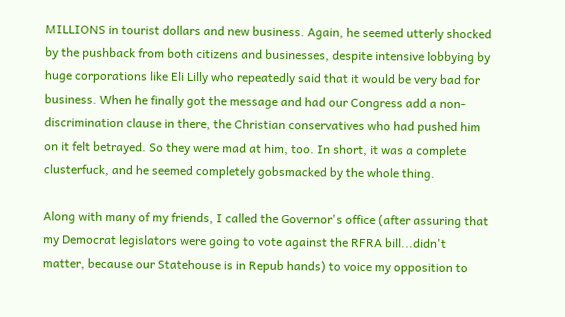MILLIONS in tourist dollars and new business. Again, he seemed utterly shocked by the pushback from both citizens and businesses, despite intensive lobbying by huge corporations like Eli Lilly who repeatedly said that it would be very bad for business. When he finally got the message and had our Congress add a non-discrimination clause in there, the Christian conservatives who had pushed him on it felt betrayed. So they were mad at him, too. In short, it was a complete clusterfuck, and he seemed completely gobsmacked by the whole thing.

Along with many of my friends, I called the Governor's office (after assuring that my Democrat legislators were going to vote against the RFRA bill...didn't matter, because our Statehouse is in Repub hands) to voice my opposition to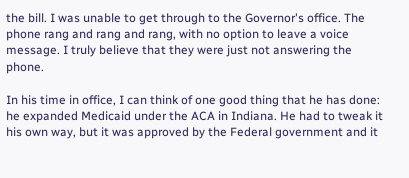the bill. I was unable to get through to the Governor's office. The phone rang and rang and rang, with no option to leave a voice message. I truly believe that they were just not answering the phone.

In his time in office, I can think of one good thing that he has done: he expanded Medicaid under the ACA in Indiana. He had to tweak it his own way, but it was approved by the Federal government and it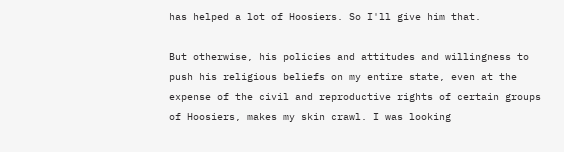has helped a lot of Hoosiers. So I'll give him that.

But otherwise, his policies and attitudes and willingness to push his religious beliefs on my entire state, even at the expense of the civil and reproductive rights of certain groups of Hoosiers, makes my skin crawl. I was looking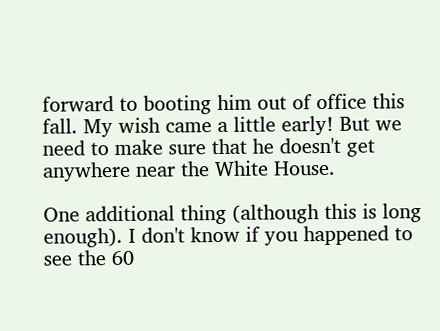forward to booting him out of office this fall. My wish came a little early! But we need to make sure that he doesn't get anywhere near the White House.

One additional thing (although this is long enough). I don't know if you happened to see the 60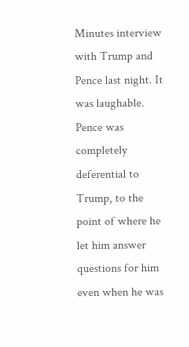Minutes interview with Trump and Pence last night. It was laughable. Pence was completely deferential to Trump, to the point of where he let him answer questions for him even when he was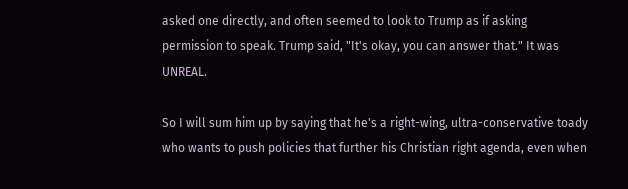asked one directly, and often seemed to look to Trump as if asking permission to speak. Trump said, "It's okay, you can answer that." It was UNREAL.

So I will sum him up by saying that he's a right-wing, ultra-conservative toady who wants to push policies that further his Christian right agenda, even when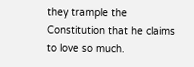they trample the Constitution that he claims to love so much.